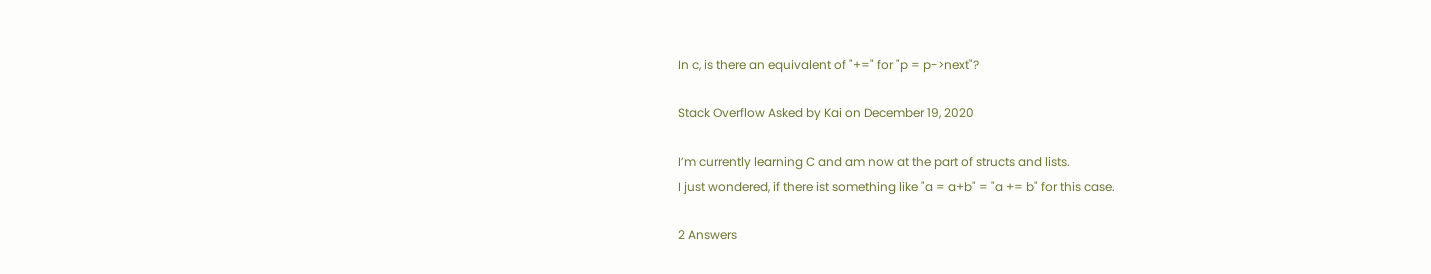In c, is there an equivalent of "+=" for "p = p->next"?

Stack Overflow Asked by Kai on December 19, 2020

I’m currently learning C and am now at the part of structs and lists.
I just wondered, if there ist something like "a = a+b" = "a += b" for this case.

2 Answers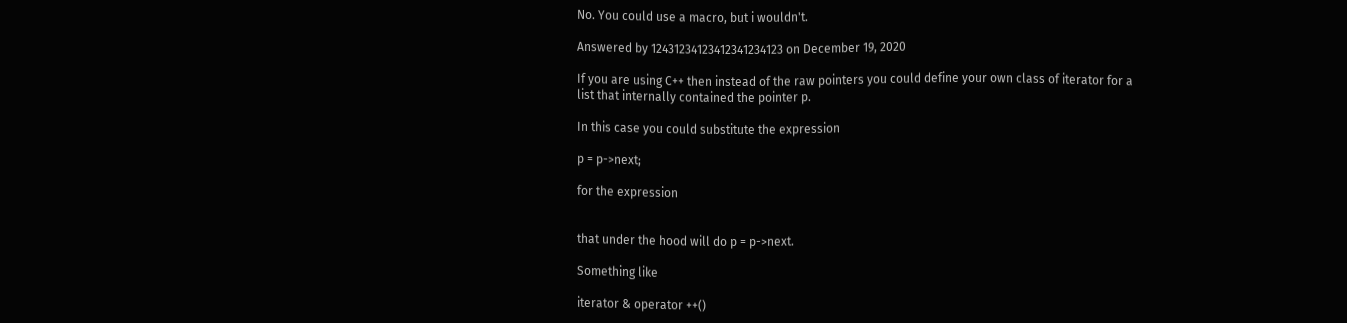No. You could use a macro, but i wouldn't.

Answered by 12431234123412341234123 on December 19, 2020

If you are using C++ then instead of the raw pointers you could define your own class of iterator for a list that internally contained the pointer p.

In this case you could substitute the expression

p = p->next;

for the expression


that under the hood will do p = p->next.

Something like

iterator & operator ++()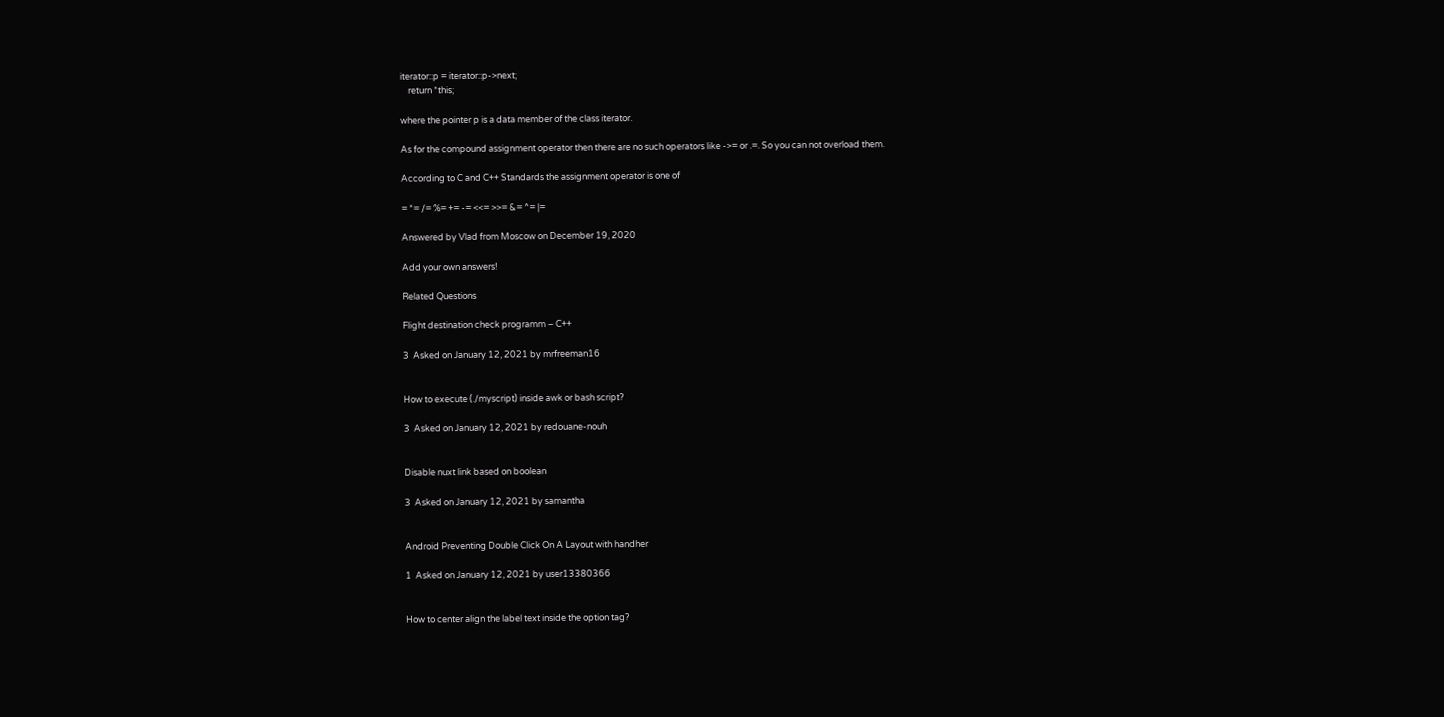iterator::p = iterator::p->next;
    return *this;

where the pointer p is a data member of the class iterator.

As for the compound assignment operator then there are no such operators like ->= or .=. So you can not overload them.

According to C and C++ Standards the assignment operator is one of

= *= /= %= += -= <<= >>= &= ^= |=

Answered by Vlad from Moscow on December 19, 2020

Add your own answers!

Related Questions

Flight destination check programm – C++

3  Asked on January 12, 2021 by mrfreeman16


How to execute (./myscript) inside awk or bash script?

3  Asked on January 12, 2021 by redouane-nouh


Disable nuxt link based on boolean

3  Asked on January 12, 2021 by samantha


Android Preventing Double Click On A Layout with handher

1  Asked on January 12, 2021 by user13380366


How to center align the label text inside the option tag?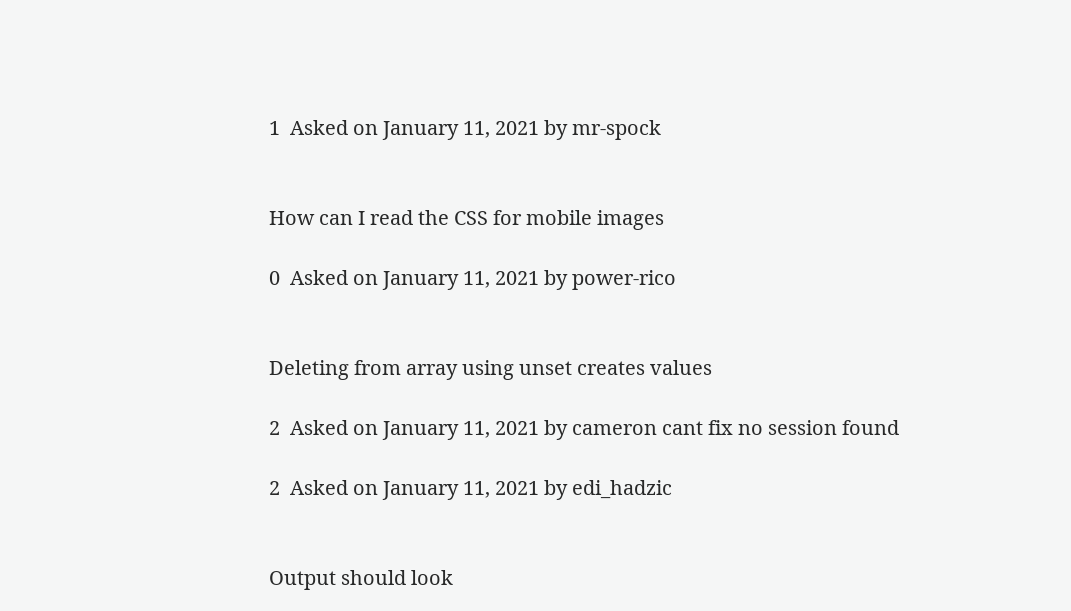1  Asked on January 11, 2021 by mr-spock


How can I read the CSS for mobile images

0  Asked on January 11, 2021 by power-rico


Deleting from array using unset creates values

2  Asked on January 11, 2021 by cameron cant fix no session found

2  Asked on January 11, 2021 by edi_hadzic


Output should look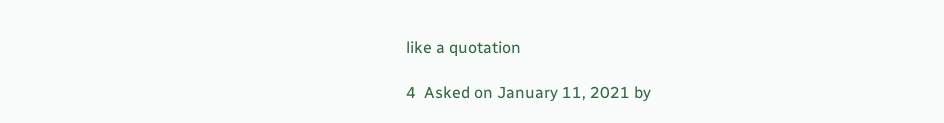like a quotation

4  Asked on January 11, 2021 by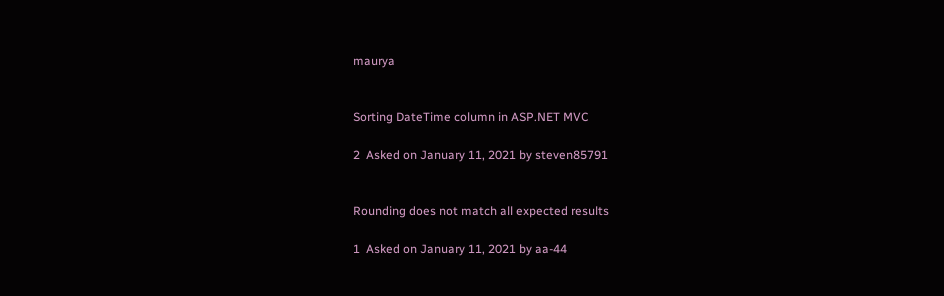maurya


Sorting DateTime column in ASP.NET MVC

2  Asked on January 11, 2021 by steven85791


Rounding does not match all expected results

1  Asked on January 11, 2021 by aa-44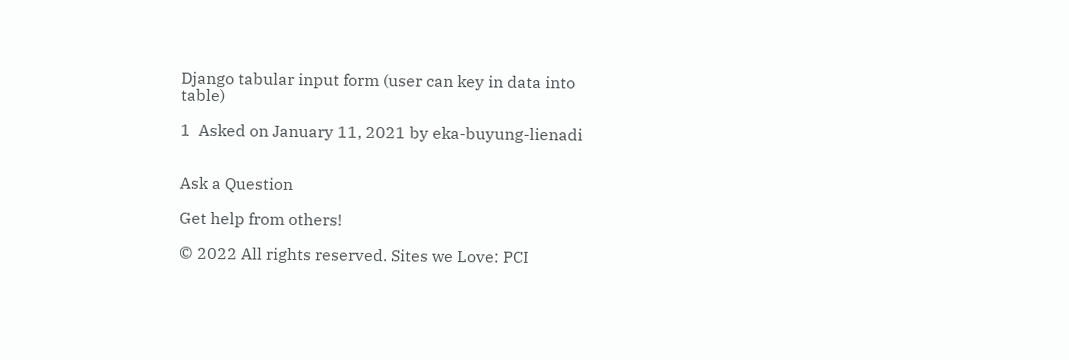Django tabular input form (user can key in data into table)

1  Asked on January 11, 2021 by eka-buyung-lienadi


Ask a Question

Get help from others!

© 2022 All rights reserved. Sites we Love: PCI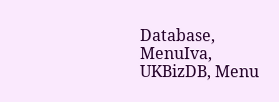Database, MenuIva, UKBizDB, Menu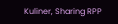Kuliner, Sharing RPP